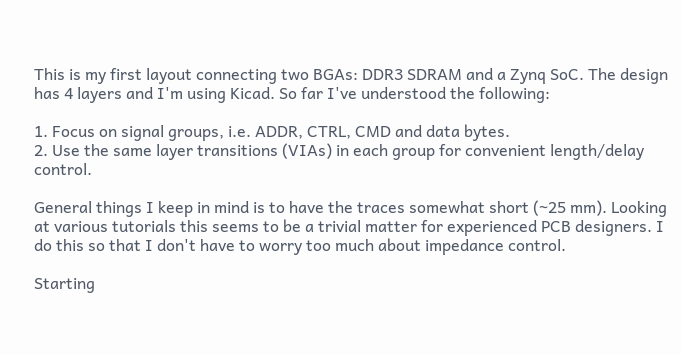This is my first layout connecting two BGAs: DDR3 SDRAM and a Zynq SoC. The design has 4 layers and I'm using Kicad. So far I've understood the following:

1. Focus on signal groups, i.e. ADDR, CTRL, CMD and data bytes.
2. Use the same layer transitions (VIAs) in each group for convenient length/delay control.

General things I keep in mind is to have the traces somewhat short (~25 mm). Looking at various tutorials this seems to be a trivial matter for experienced PCB designers. I do this so that I don't have to worry too much about impedance control.

Starting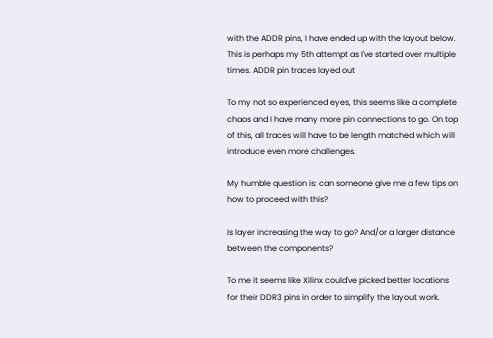with the ADDR pins, I have ended up with the layout below. This is perhaps my 5th attempt as I've started over multiple times. ADDR pin traces layed out

To my not so experienced eyes, this seems like a complete chaos and I have many more pin connections to go. On top of this, all traces will have to be length matched which will introduce even more challenges.

My humble question is: can someone give me a few tips on how to proceed with this?

Is layer increasing the way to go? And/or a larger distance between the components?

To me it seems like Xilinx could've picked better locations for their DDR3 pins in order to simplify the layout work.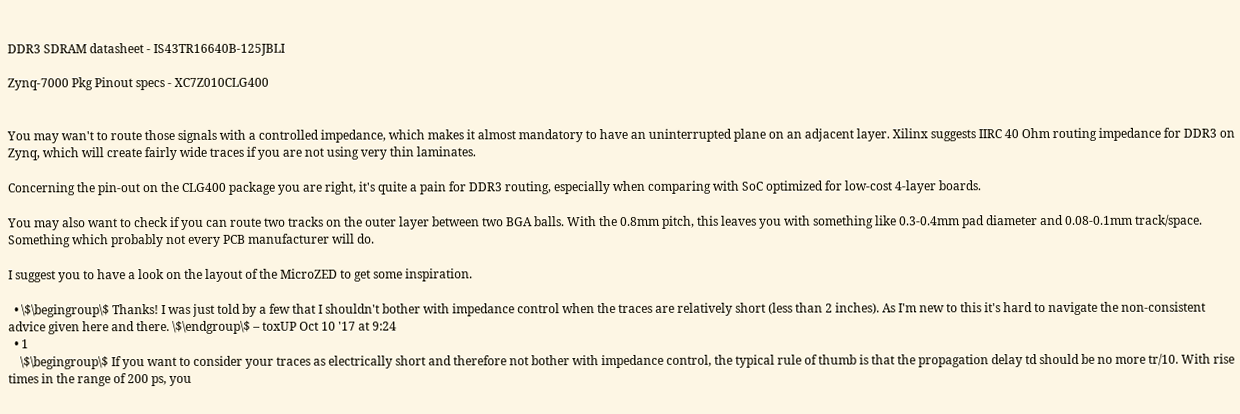DDR3 SDRAM datasheet - IS43TR16640B-125JBLI

Zynq-7000 Pkg Pinout specs - XC7Z010CLG400


You may wan't to route those signals with a controlled impedance, which makes it almost mandatory to have an uninterrupted plane on an adjacent layer. Xilinx suggests IIRC 40 Ohm routing impedance for DDR3 on Zynq, which will create fairly wide traces if you are not using very thin laminates.

Concerning the pin-out on the CLG400 package you are right, it's quite a pain for DDR3 routing, especially when comparing with SoC optimized for low-cost 4-layer boards.

You may also want to check if you can route two tracks on the outer layer between two BGA balls. With the 0.8mm pitch, this leaves you with something like 0.3-0.4mm pad diameter and 0.08-0.1mm track/space. Something which probably not every PCB manufacturer will do.

I suggest you to have a look on the layout of the MicroZED to get some inspiration.

  • \$\begingroup\$ Thanks! I was just told by a few that I shouldn't bother with impedance control when the traces are relatively short (less than 2 inches). As I'm new to this it's hard to navigate the non-consistent advice given here and there. \$\endgroup\$ – toxUP Oct 10 '17 at 9:24
  • 1
    \$\begingroup\$ If you want to consider your traces as electrically short and therefore not bother with impedance control, the typical rule of thumb is that the propagation delay td should be no more tr/10. With rise times in the range of 200 ps, you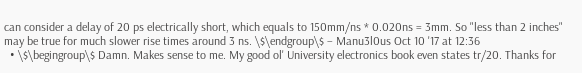can consider a delay of 20 ps electrically short, which equals to 150mm/ns * 0.020ns = 3mm. So "less than 2 inches" may be true for much slower rise times around 3 ns. \$\endgroup\$ – Manu3l0us Oct 10 '17 at 12:36
  • \$\begingroup\$ Damn. Makes sense to me. My good ol' University electronics book even states tr/20. Thanks for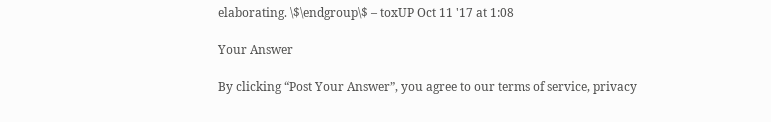elaborating. \$\endgroup\$ – toxUP Oct 11 '17 at 1:08

Your Answer

By clicking “Post Your Answer”, you agree to our terms of service, privacy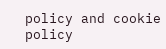policy and cookie policy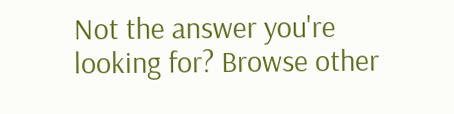Not the answer you're looking for? Browse other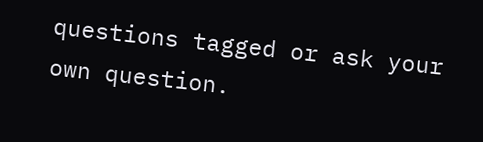questions tagged or ask your own question.